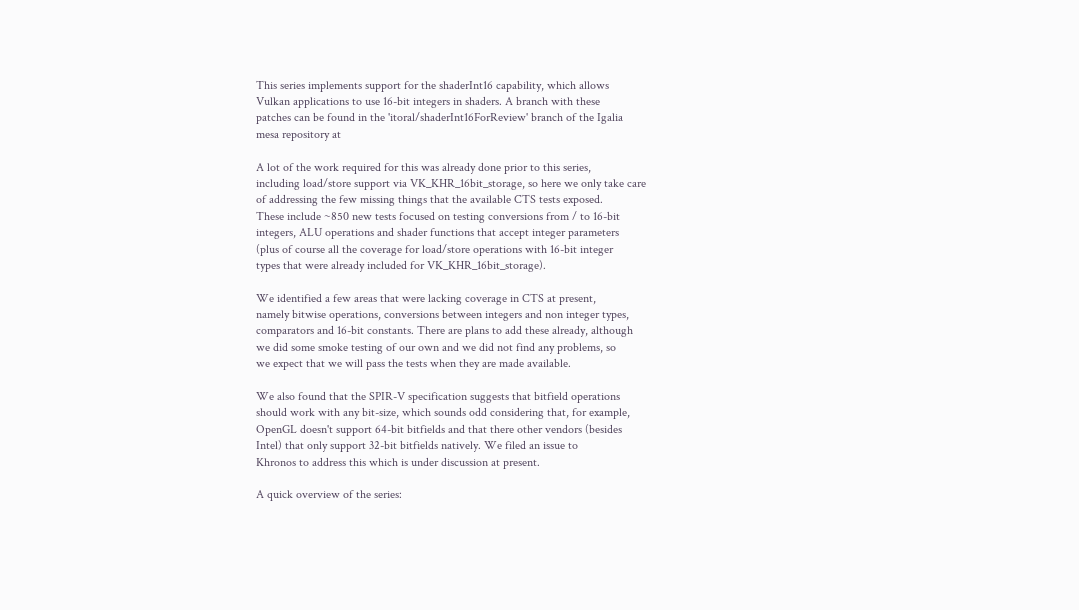This series implements support for the shaderInt16 capability, which allows
Vulkan applications to use 16-bit integers in shaders. A branch with these
patches can be found in the 'itoral/shaderInt16ForReview' branch of the Igalia
mesa repository at

A lot of the work required for this was already done prior to this series,
including load/store support via VK_KHR_16bit_storage, so here we only take care
of addressing the few missing things that the available CTS tests exposed.
These include ~850 new tests focused on testing conversions from / to 16-bit
integers, ALU operations and shader functions that accept integer parameters
(plus of course all the coverage for load/store operations with 16-bit integer
types that were already included for VK_KHR_16bit_storage).

We identified a few areas that were lacking coverage in CTS at present,
namely bitwise operations, conversions between integers and non integer types,
comparators and 16-bit constants. There are plans to add these already, although
we did some smoke testing of our own and we did not find any problems, so
we expect that we will pass the tests when they are made available.

We also found that the SPIR-V specification suggests that bitfield operations
should work with any bit-size, which sounds odd considering that, for example,
OpenGL doesn't support 64-bit bitfields and that there other vendors (besides
Intel) that only support 32-bit bitfields natively. We filed an issue to
Khronos to address this which is under discussion at present.

A quick overview of the series: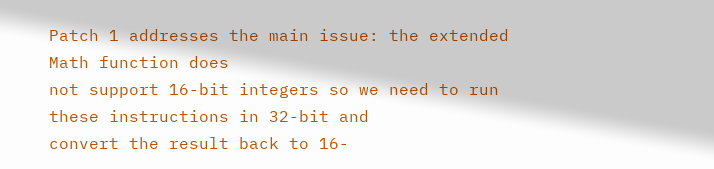Patch 1 addresses the main issue: the extended Math function does
not support 16-bit integers so we need to run these instructions in 32-bit and
convert the result back to 16-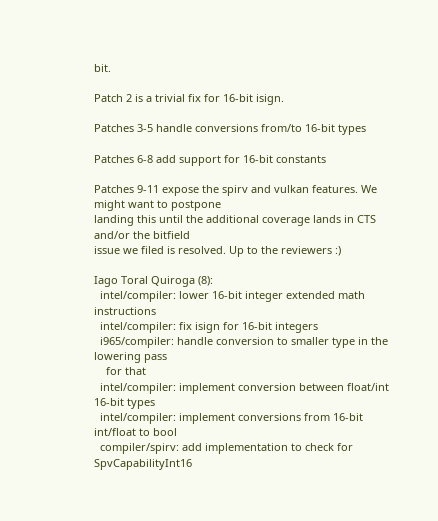bit.

Patch 2 is a trivial fix for 16-bit isign.

Patches 3-5 handle conversions from/to 16-bit types

Patches 6-8 add support for 16-bit constants

Patches 9-11 expose the spirv and vulkan features. We might want to postpone
landing this until the additional coverage lands in CTS and/or the bitfield
issue we filed is resolved. Up to the reviewers :)

Iago Toral Quiroga (8):
  intel/compiler: lower 16-bit integer extended math instructions
  intel/compiler: fix isign for 16-bit integers
  i965/compiler: handle conversion to smaller type in the lowering pass
    for that
  intel/compiler: implement conversion between float/int 16-bit types
  intel/compiler: implement conversions from 16-bit int/float to bool
  compiler/spirv: add implementation to check for SpvCapabilityInt16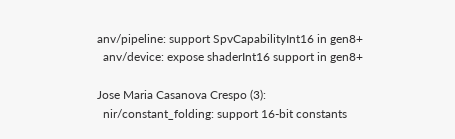anv/pipeline: support SpvCapabilityInt16 in gen8+
  anv/device: expose shaderInt16 support in gen8+

Jose Maria Casanova Crespo (3):
  nir/constant_folding: support 16-bit constants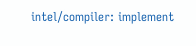intel/compiler: implement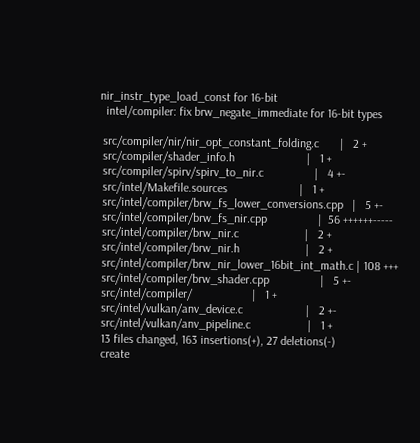nir_instr_type_load_const for 16-bit
  intel/compiler: fix brw_negate_immediate for 16-bit types

 src/compiler/nir/nir_opt_constant_folding.c       |   2 +
 src/compiler/shader_info.h                        |   1 +
 src/compiler/spirv/spirv_to_nir.c                 |   4 +-
 src/intel/Makefile.sources                        |   1 +
 src/intel/compiler/brw_fs_lower_conversions.cpp   |   5 +-
 src/intel/compiler/brw_fs_nir.cpp                 |  56 ++++++-----
 src/intel/compiler/brw_nir.c                      |   2 +
 src/intel/compiler/brw_nir.h                      |   2 +
 src/intel/compiler/brw_nir_lower_16bit_int_math.c | 108 +++
 src/intel/compiler/brw_shader.cpp                 |   5 +-
 src/intel/compiler/                    |   1 +
 src/intel/vulkan/anv_device.c                     |   2 +-
 src/intel/vulkan/anv_pipeline.c                   |   1 +
 13 files changed, 163 insertions(+), 27 deletions(-)
 create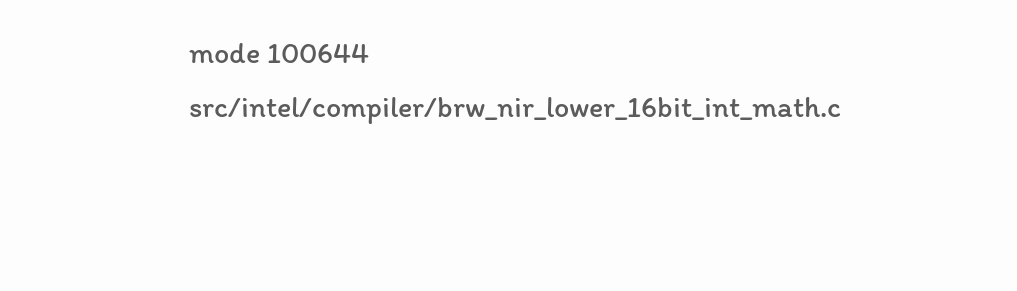mode 100644 src/intel/compiler/brw_nir_lower_16bit_int_math.c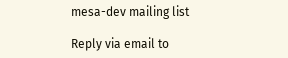mesa-dev mailing list

Reply via email to